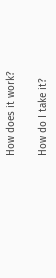How does it work?

How do I take it?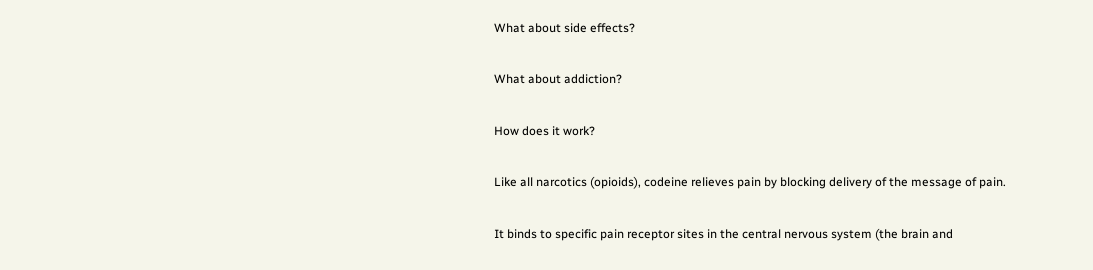What about side effects?

What about addiction?

How does it work?

Like all narcotics (opioids), codeine relieves pain by blocking delivery of the message of pain.

It binds to specific pain receptor sites in the central nervous system (the brain and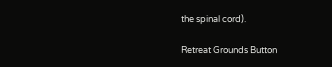the spinal cord).

Retreat Grounds Button